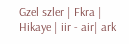Gzel szler | Fkra | Hikaye | iir - air| ark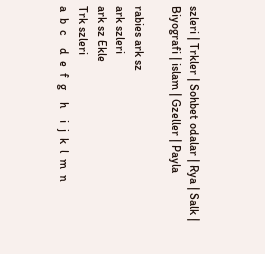szleri | Trkler | Sohbet odalar | Rya | Salk | Biyografi | islam | Gzeller | Payla

rabies ark sz
ark szleri
ark sz Ekle
Trk szleri
a  b  c    d  e  f  g    h    i  j  k  l  m  n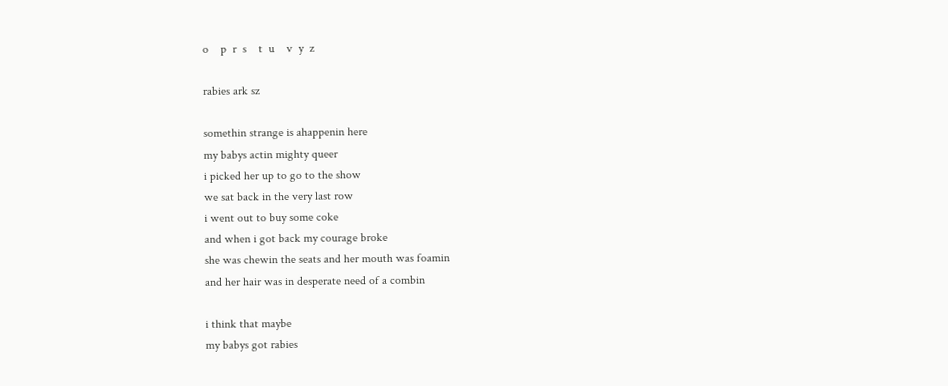o    p  r  s    t  u    v  y  z

rabies ark sz

somethin strange is ahappenin here
my babys actin mighty queer
i picked her up to go to the show
we sat back in the very last row
i went out to buy some coke
and when i got back my courage broke
she was chewin the seats and her mouth was foamin
and her hair was in desperate need of a combin

i think that maybe
my babys got rabies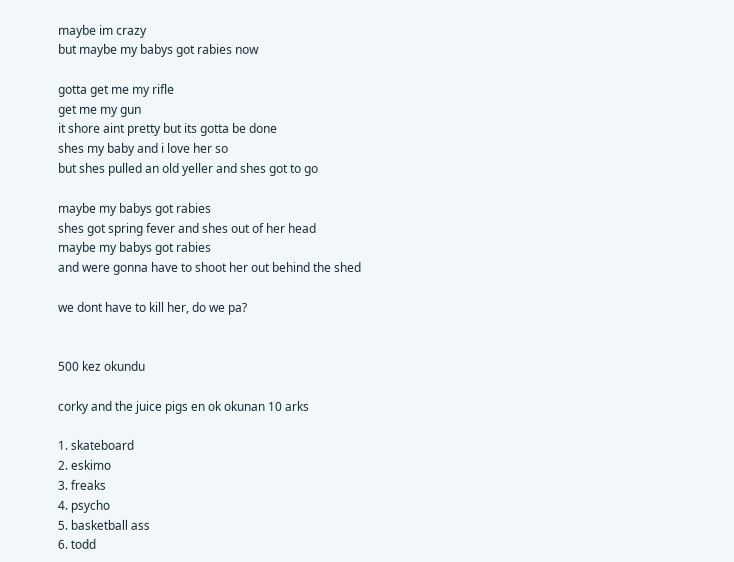maybe im crazy
but maybe my babys got rabies now

gotta get me my rifle
get me my gun
it shore aint pretty but its gotta be done
shes my baby and i love her so
but shes pulled an old yeller and shes got to go

maybe my babys got rabies
shes got spring fever and shes out of her head
maybe my babys got rabies
and were gonna have to shoot her out behind the shed

we dont have to kill her, do we pa?


500 kez okundu

corky and the juice pigs en ok okunan 10 arks

1. skateboard
2. eskimo
3. freaks
4. psycho
5. basketball ass
6. todd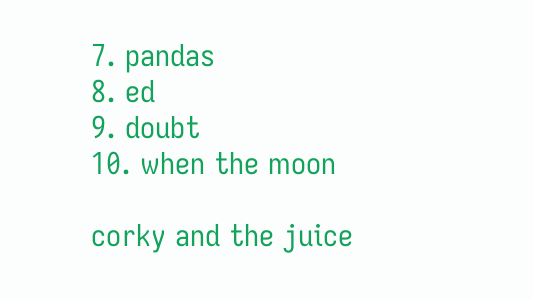7. pandas
8. ed
9. doubt
10. when the moon

corky and the juice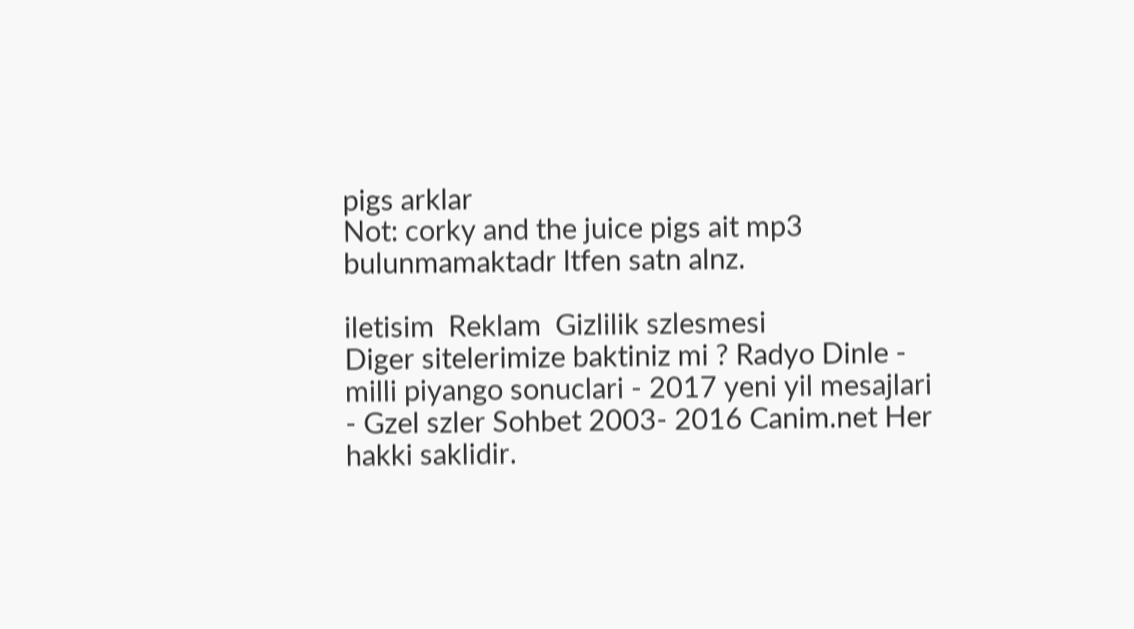pigs arklar
Not: corky and the juice pigs ait mp3 bulunmamaktadr ltfen satn alnz.

iletisim  Reklam  Gizlilik szlesmesi
Diger sitelerimize baktiniz mi ? Radyo Dinle - milli piyango sonuclari - 2017 yeni yil mesajlari - Gzel szler Sohbet 2003- 2016 Canim.net Her hakki saklidir.